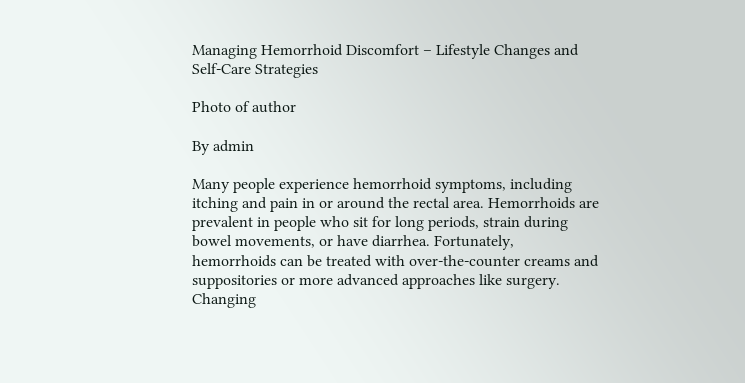Managing Hemorrhoid Discomfort – Lifestyle Changes and Self-Care Strategies

Photo of author

By admin

Many people experience hemorrhoid symptoms, including itching and pain in or around the rectal area. Hemorrhoids are prevalent in people who sit for long periods, strain during bowel movements, or have diarrhea. Fortunately, hemorrhoids can be treated with over-the-counter creams and suppositories or more advanced approaches like surgery. Changing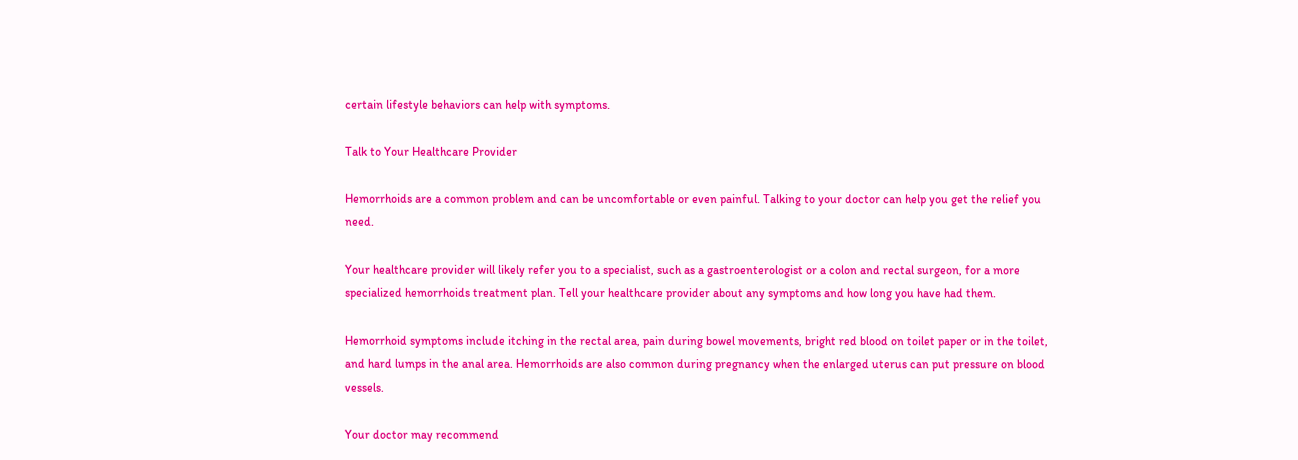certain lifestyle behaviors can help with symptoms.

Talk to Your Healthcare Provider

Hemorrhoids are a common problem and can be uncomfortable or even painful. Talking to your doctor can help you get the relief you need.

Your healthcare provider will likely refer you to a specialist, such as a gastroenterologist or a colon and rectal surgeon, for a more specialized hemorrhoids treatment plan. Tell your healthcare provider about any symptoms and how long you have had them.

Hemorrhoid symptoms include itching in the rectal area, pain during bowel movements, bright red blood on toilet paper or in the toilet, and hard lumps in the anal area. Hemorrhoids are also common during pregnancy when the enlarged uterus can put pressure on blood vessels.

Your doctor may recommend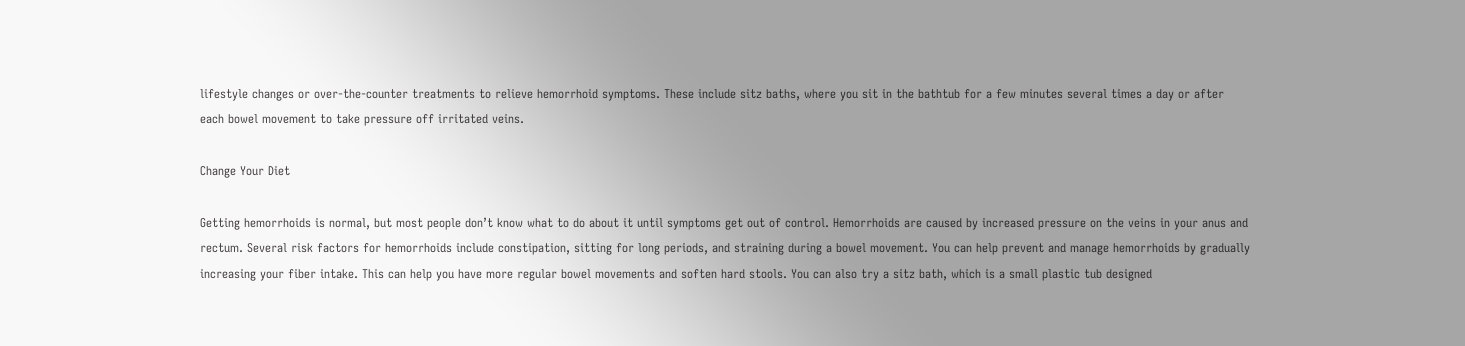lifestyle changes or over-the-counter treatments to relieve hemorrhoid symptoms. These include sitz baths, where you sit in the bathtub for a few minutes several times a day or after each bowel movement to take pressure off irritated veins.

Change Your Diet

Getting hemorrhoids is normal, but most people don’t know what to do about it until symptoms get out of control. Hemorrhoids are caused by increased pressure on the veins in your anus and rectum. Several risk factors for hemorrhoids include constipation, sitting for long periods, and straining during a bowel movement. You can help prevent and manage hemorrhoids by gradually increasing your fiber intake. This can help you have more regular bowel movements and soften hard stools. You can also try a sitz bath, which is a small plastic tub designed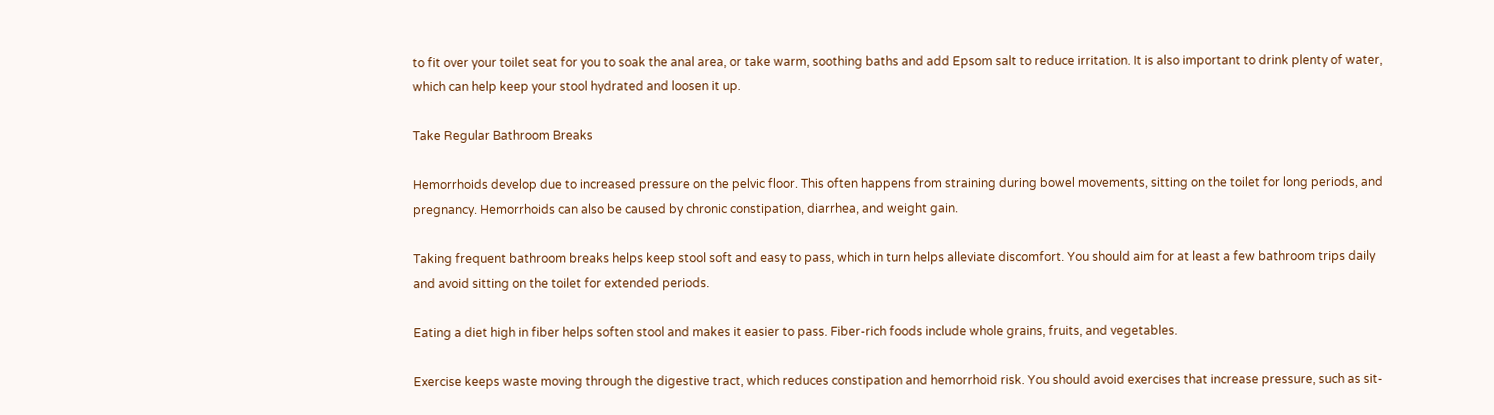to fit over your toilet seat for you to soak the anal area, or take warm, soothing baths and add Epsom salt to reduce irritation. It is also important to drink plenty of water, which can help keep your stool hydrated and loosen it up.

Take Regular Bathroom Breaks

Hemorrhoids develop due to increased pressure on the pelvic floor. This often happens from straining during bowel movements, sitting on the toilet for long periods, and pregnancy. Hemorrhoids can also be caused by chronic constipation, diarrhea, and weight gain.

Taking frequent bathroom breaks helps keep stool soft and easy to pass, which in turn helps alleviate discomfort. You should aim for at least a few bathroom trips daily and avoid sitting on the toilet for extended periods.

Eating a diet high in fiber helps soften stool and makes it easier to pass. Fiber-rich foods include whole grains, fruits, and vegetables.

Exercise keeps waste moving through the digestive tract, which reduces constipation and hemorrhoid risk. You should avoid exercises that increase pressure, such as sit-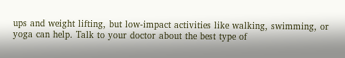ups and weight lifting, but low-impact activities like walking, swimming, or yoga can help. Talk to your doctor about the best type of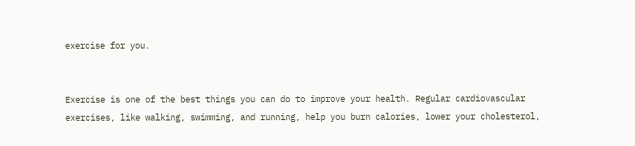exercise for you.


Exercise is one of the best things you can do to improve your health. Regular cardiovascular exercises, like walking, swimming, and running, help you burn calories, lower your cholesterol,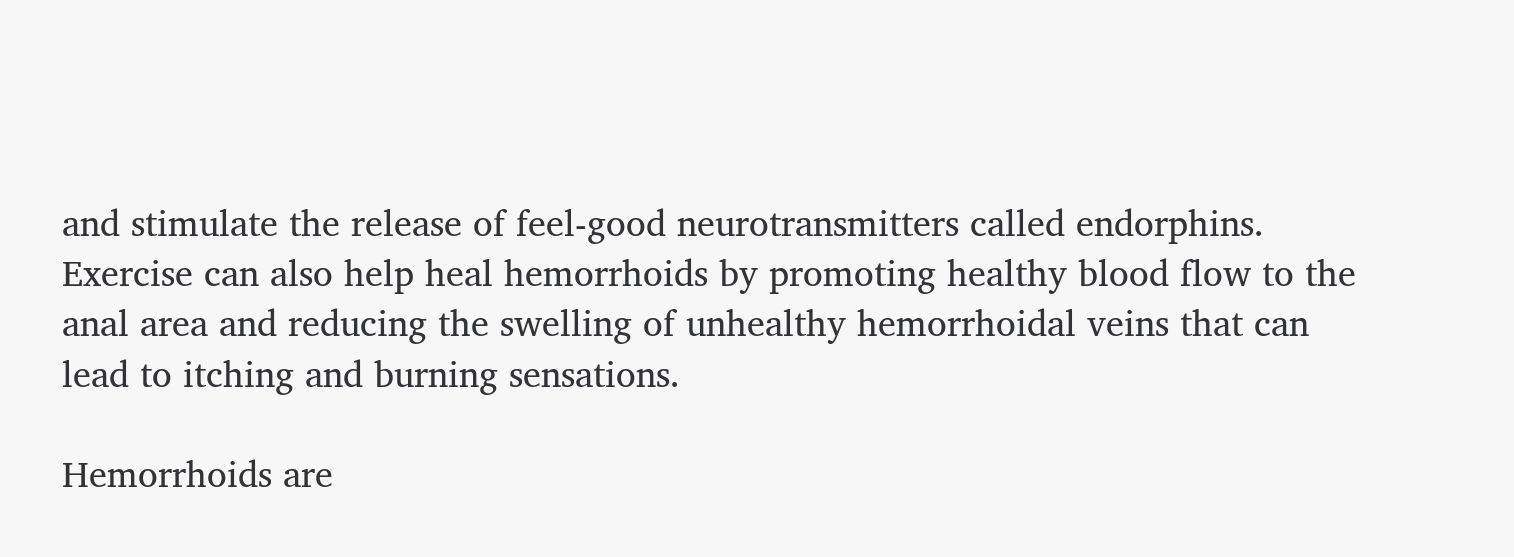and stimulate the release of feel-good neurotransmitters called endorphins. Exercise can also help heal hemorrhoids by promoting healthy blood flow to the anal area and reducing the swelling of unhealthy hemorrhoidal veins that can lead to itching and burning sensations.

Hemorrhoids are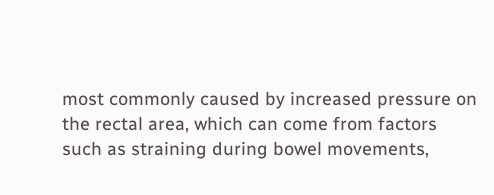most commonly caused by increased pressure on the rectal area, which can come from factors such as straining during bowel movements,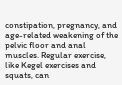constipation, pregnancy, and age-related weakening of the pelvic floor and anal muscles. Regular exercise, like Kegel exercises and squats, can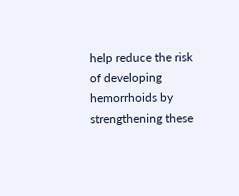help reduce the risk of developing hemorrhoids by strengthening these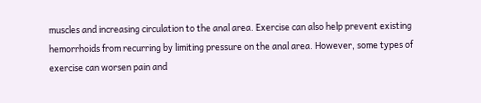muscles and increasing circulation to the anal area. Exercise can also help prevent existing hemorrhoids from recurring by limiting pressure on the anal area. However, some types of exercise can worsen pain and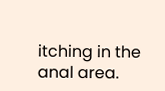itching in the anal area.